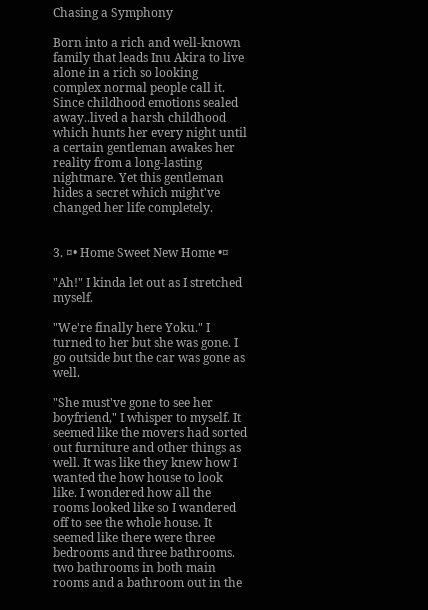Chasing a Symphony

Born into a rich and well-known family that leads Inu Akira to live alone in a rich so looking complex normal people call it. Since childhood emotions sealed away..lived a harsh childhood which hunts her every night until a certain gentleman awakes her reality from a long-lasting nightmare. Yet this gentleman hides a secret which might've changed her life completely.


3. ¤• Home Sweet New Home •¤

"Ah!" I kinda let out as I stretched myself.

"We're finally here Yoku." I turned to her but she was gone. I go outside but the car was gone as well.

"She must've gone to see her boyfriend," I whisper to myself. It seemed like the movers had sorted out furniture and other things as well. It was like they knew how I wanted the how house to look like. I wondered how all the rooms looked like so I wandered off to see the whole house. It seemed like there were three bedrooms and three bathrooms. two bathrooms in both main rooms and a bathroom out in the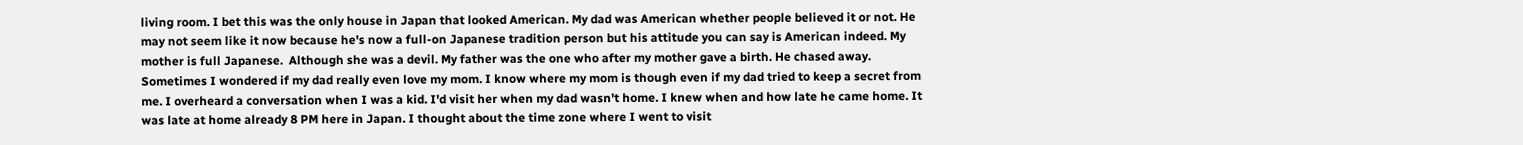living room. I bet this was the only house in Japan that looked American. My dad was American whether people believed it or not. He may not seem like it now because he's now a full-on Japanese tradition person but his attitude you can say is American indeed. My mother is full Japanese.  Although she was a devil. My father was the one who after my mother gave a birth. He chased away. Sometimes I wondered if my dad really even love my mom. I know where my mom is though even if my dad tried to keep a secret from me. I overheard a conversation when I was a kid. I'd visit her when my dad wasn't home. I knew when and how late he came home. It was late at home already 8 PM here in Japan. I thought about the time zone where I went to visit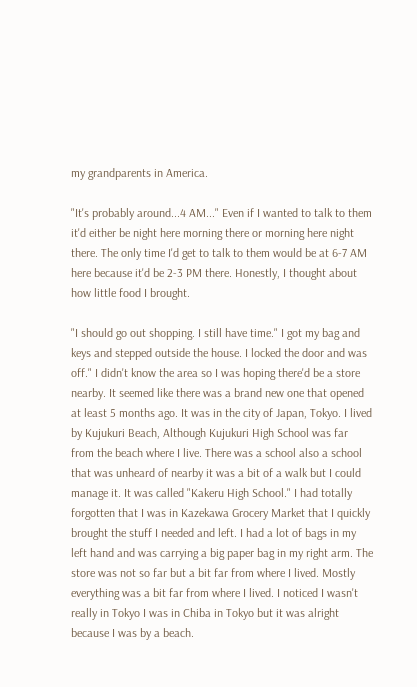my grandparents in America.

"It's probably around...4 AM..." Even if I wanted to talk to them it'd either be night here morning there or morning here night there. The only time I'd get to talk to them would be at 6-7 AM here because it'd be 2-3 PM there. Honestly, I thought about how little food I brought.

"I should go out shopping. I still have time." I got my bag and keys and stepped outside the house. I locked the door and was off." I didn't know the area so I was hoping there'd be a store nearby. It seemed like there was a brand new one that opened at least 5 months ago. It was in the city of Japan, Tokyo. I lived by Kujukuri Beach, Although Kujukuri High School was far from the beach where I live. There was a school also a school that was unheard of nearby it was a bit of a walk but I could manage it. It was called "Kakeru High School." I had totally forgotten that I was in Kazekawa Grocery Market that I quickly brought the stuff I needed and left. I had a lot of bags in my left hand and was carrying a big paper bag in my right arm. The store was not so far but a bit far from where I lived. Mostly everything was a bit far from where I lived. I noticed I wasn't really in Tokyo I was in Chiba in Tokyo but it was alright because I was by a beach.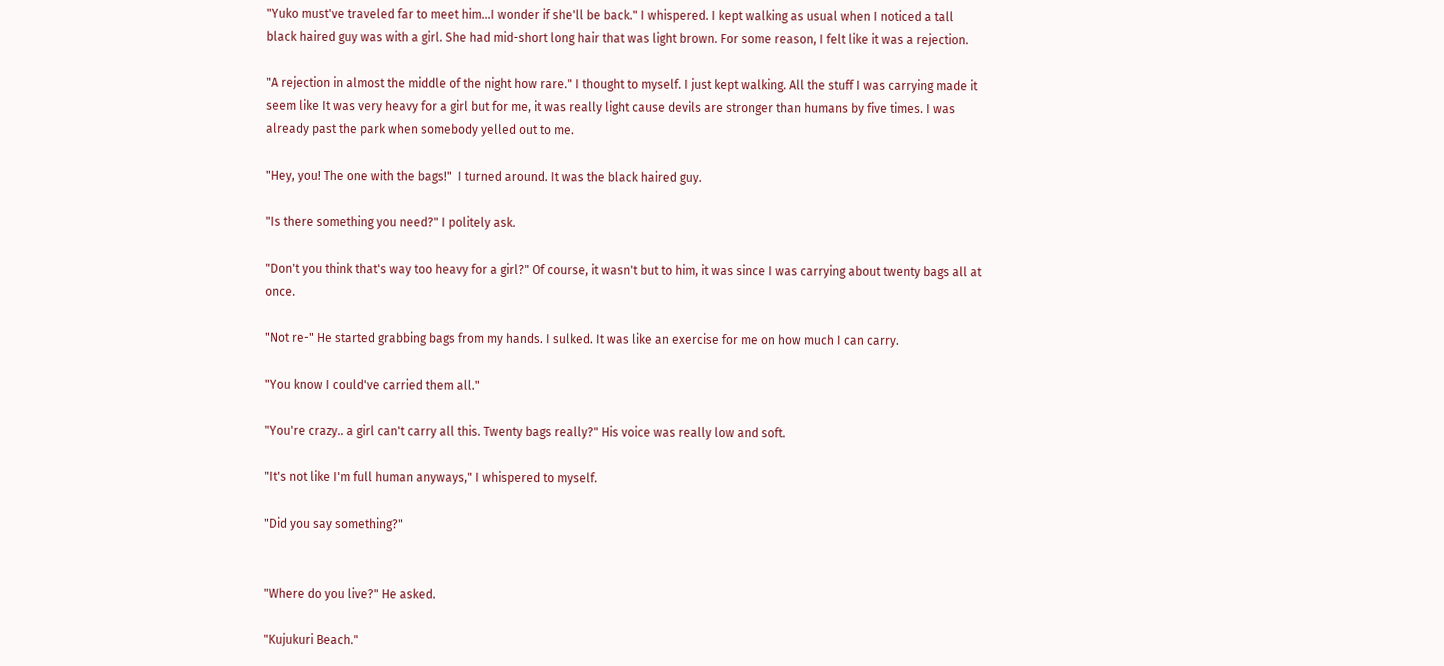"Yuko must've traveled far to meet him...I wonder if she'll be back." I whispered. I kept walking as usual when I noticed a tall black haired guy was with a girl. She had mid-short long hair that was light brown. For some reason, I felt like it was a rejection.

"A rejection in almost the middle of the night how rare." I thought to myself. I just kept walking. All the stuff I was carrying made it seem like It was very heavy for a girl but for me, it was really light cause devils are stronger than humans by five times. I was already past the park when somebody yelled out to me.

"Hey, you! The one with the bags!"  I turned around. It was the black haired guy.

"Is there something you need?" I politely ask.

"Don't you think that's way too heavy for a girl?" Of course, it wasn't but to him, it was since I was carrying about twenty bags all at once.

"Not re-" He started grabbing bags from my hands. I sulked. It was like an exercise for me on how much I can carry.

"You know I could've carried them all."

"You're crazy.. a girl can't carry all this. Twenty bags really?" His voice was really low and soft.

"It's not like I'm full human anyways," I whispered to myself.

"Did you say something?"


"Where do you live?" He asked.

"Kujukuri Beach."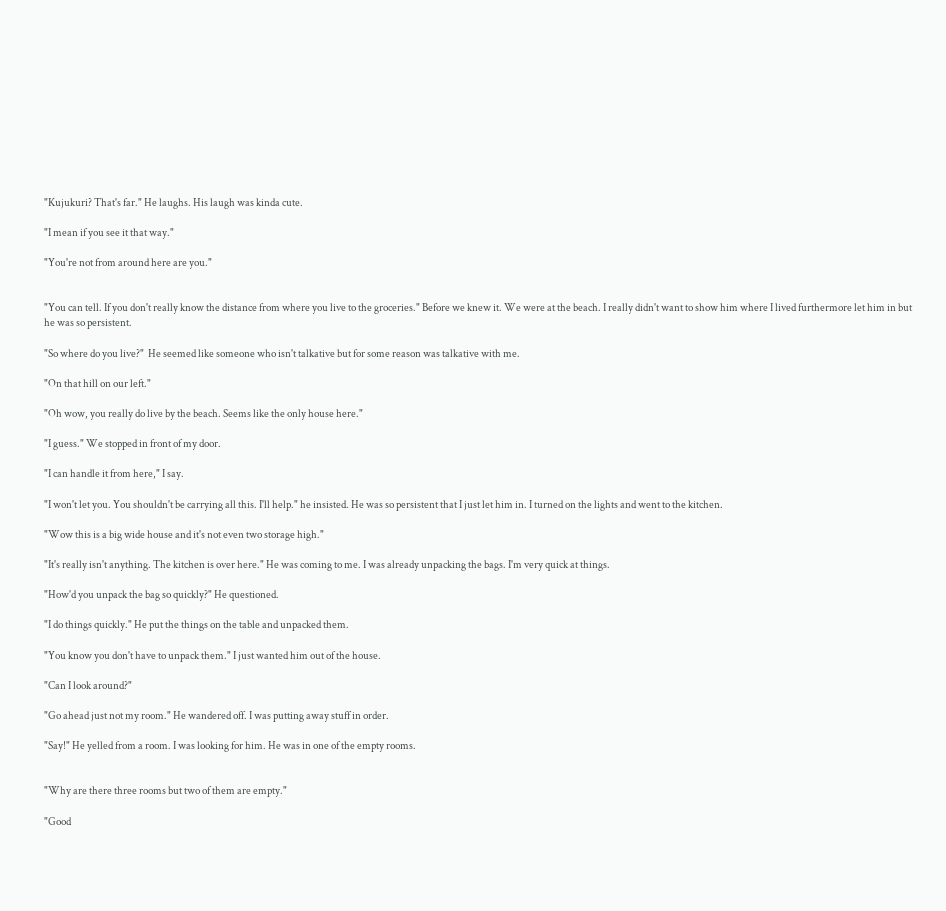"Kujukuri? That's far." He laughs. His laugh was kinda cute.

"I mean if you see it that way."

"You're not from around here are you."


"You can tell. If you don't really know the distance from where you live to the groceries." Before we knew it. We were at the beach. I really didn't want to show him where I lived furthermore let him in but he was so persistent.

"So where do you live?"  He seemed like someone who isn't talkative but for some reason was talkative with me.

"On that hill on our left."

"Oh wow, you really do live by the beach. Seems like the only house here."

"I guess." We stopped in front of my door.

"I can handle it from here," I say.

"I won't let you. You shouldn't be carrying all this. I'll help." he insisted. He was so persistent that I just let him in. I turned on the lights and went to the kitchen.

"Wow this is a big wide house and it's not even two storage high."

"It's really isn't anything. The kitchen is over here." He was coming to me. I was already unpacking the bags. I'm very quick at things.

"How'd you unpack the bag so quickly?" He questioned.

"I do things quickly." He put the things on the table and unpacked them.

"You know you don't have to unpack them." I just wanted him out of the house.

"Can I look around?"

"Go ahead just not my room." He wandered off. I was putting away stuff in order.

"Say!" He yelled from a room. I was looking for him. He was in one of the empty rooms.


"Why are there three rooms but two of them are empty."

"Good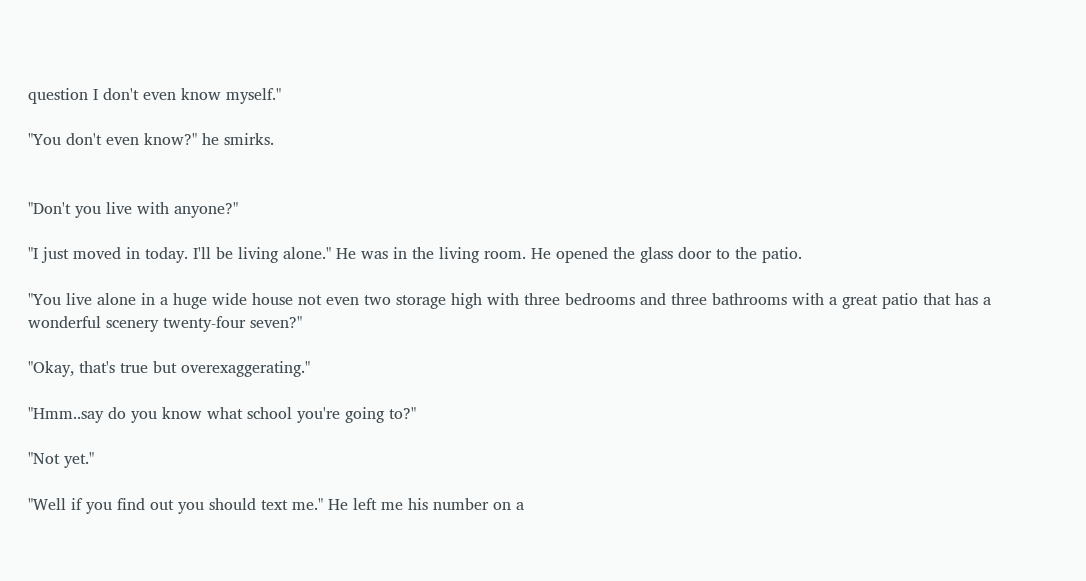question I don't even know myself."

"You don't even know?" he smirks.


"Don't you live with anyone?"

"I just moved in today. I'll be living alone." He was in the living room. He opened the glass door to the patio.

"You live alone in a huge wide house not even two storage high with three bedrooms and three bathrooms with a great patio that has a wonderful scenery twenty-four seven?"

"Okay, that's true but overexaggerating."

"Hmm..say do you know what school you're going to?"

"Not yet."

"Well if you find out you should text me." He left me his number on a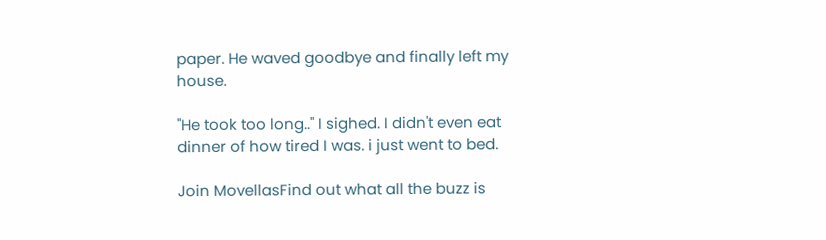paper. He waved goodbye and finally left my house.

"He took too long.." I sighed. I didn't even eat dinner of how tired I was. i just went to bed.

Join MovellasFind out what all the buzz is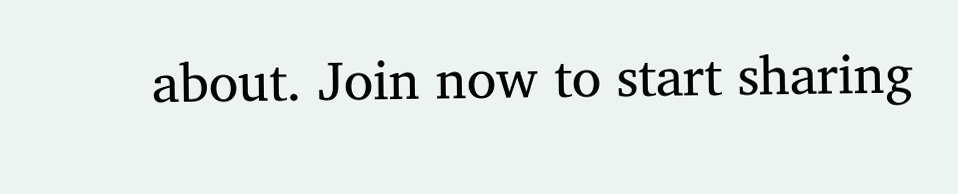about. Join now to start sharing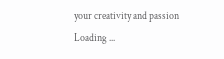your creativity and passion
Loading ...